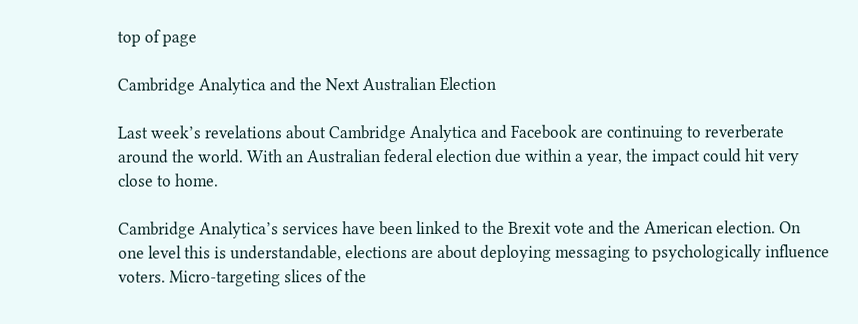top of page

Cambridge Analytica and the Next Australian Election

Last week’s revelations about Cambridge Analytica and Facebook are continuing to reverberate around the world. With an Australian federal election due within a year, the impact could hit very close to home.

Cambridge Analytica’s services have been linked to the Brexit vote and the American election. On one level this is understandable, elections are about deploying messaging to psychologically influence voters. Micro-targeting slices of the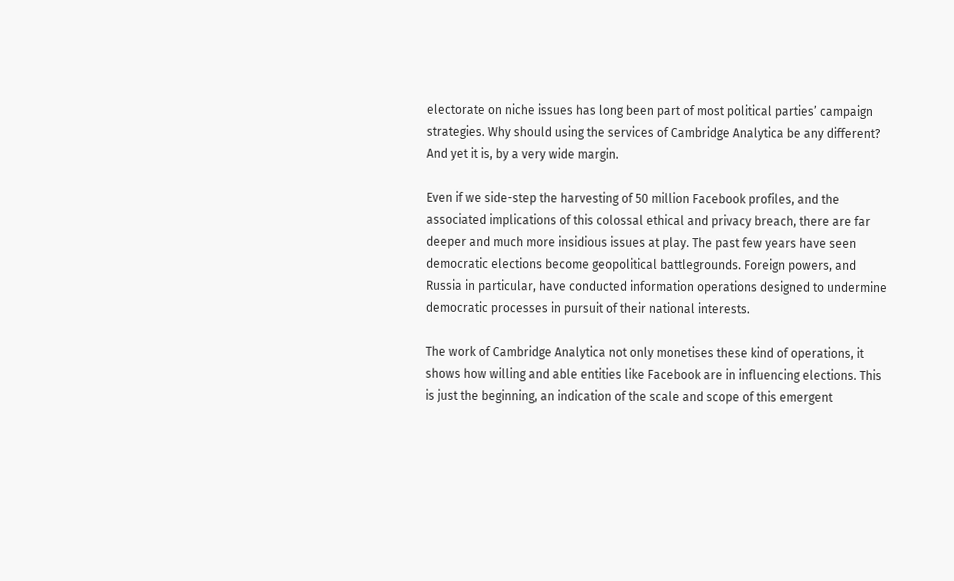electorate on niche issues has long been part of most political parties’ campaign strategies. Why should using the services of Cambridge Analytica be any different? And yet it is, by a very wide margin.

Even if we side-step the harvesting of 50 million Facebook profiles, and the associated implications of this colossal ethical and privacy breach, there are far deeper and much more insidious issues at play. The past few years have seen democratic elections become geopolitical battlegrounds. Foreign powers, and Russia in particular, have conducted information operations designed to undermine democratic processes in pursuit of their national interests.

The work of Cambridge Analytica not only monetises these kind of operations, it shows how willing and able entities like Facebook are in influencing elections. This is just the beginning, an indication of the scale and scope of this emergent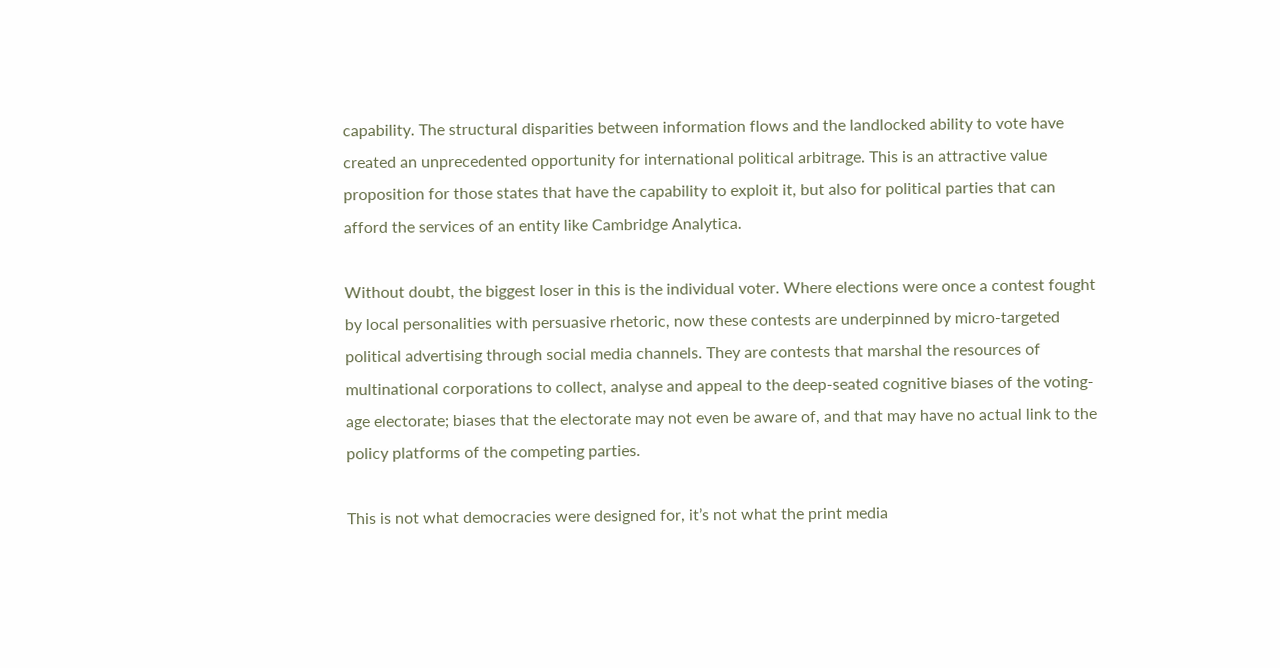capability. The structural disparities between information flows and the landlocked ability to vote have created an unprecedented opportunity for international political arbitrage. This is an attractive value proposition for those states that have the capability to exploit it, but also for political parties that can afford the services of an entity like Cambridge Analytica.

Without doubt, the biggest loser in this is the individual voter. Where elections were once a contest fought by local personalities with persuasive rhetoric, now these contests are underpinned by micro-targeted political advertising through social media channels. They are contests that marshal the resources of multinational corporations to collect, analyse and appeal to the deep-seated cognitive biases of the voting-age electorate; biases that the electorate may not even be aware of, and that may have no actual link to the policy platforms of the competing parties.

This is not what democracies were designed for, it’s not what the print media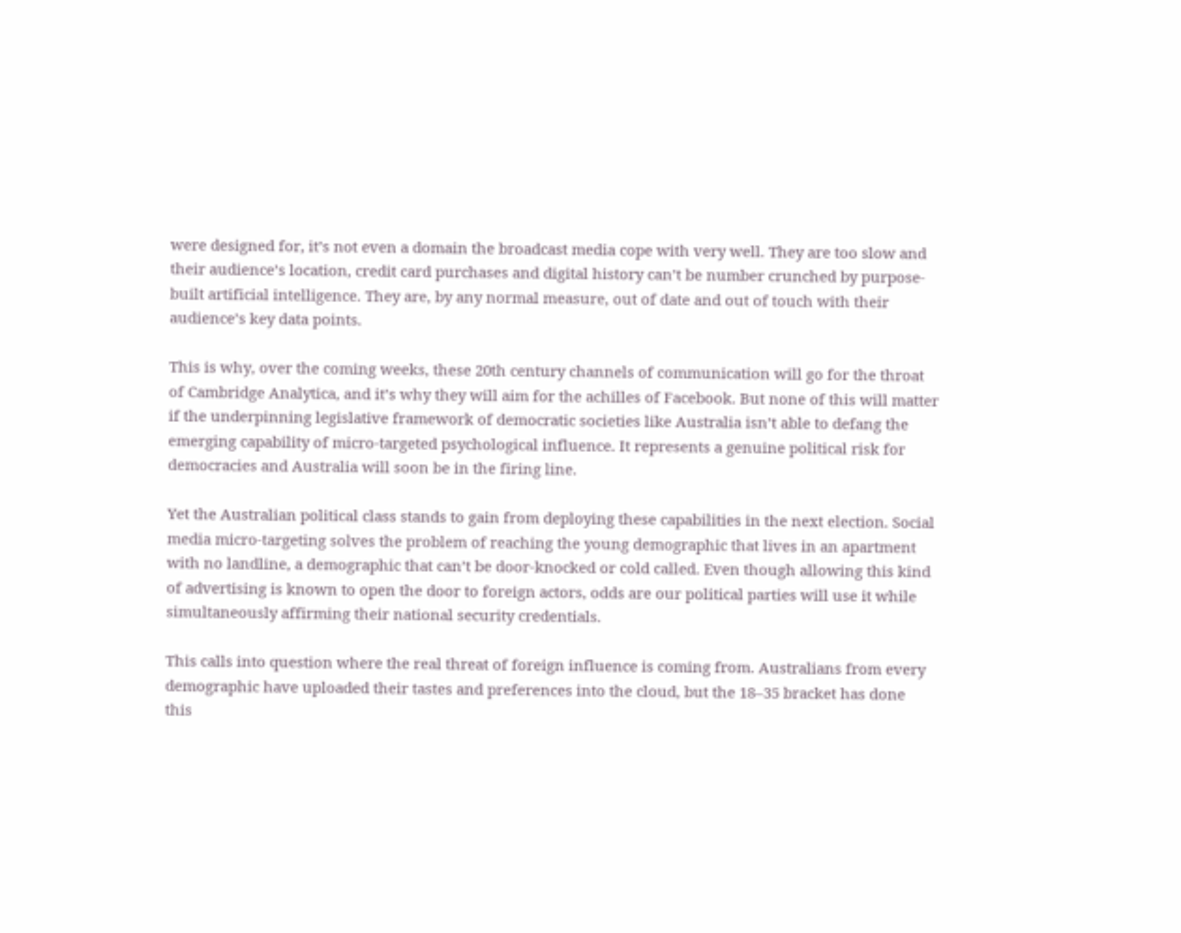were designed for, it’s not even a domain the broadcast media cope with very well. They are too slow and their audience’s location, credit card purchases and digital history can’t be number crunched by purpose-built artificial intelligence. They are, by any normal measure, out of date and out of touch with their audience’s key data points.

This is why, over the coming weeks, these 20th century channels of communication will go for the throat of Cambridge Analytica, and it’s why they will aim for the achilles of Facebook. But none of this will matter if the underpinning legislative framework of democratic societies like Australia isn’t able to defang the emerging capability of micro-targeted psychological influence. It represents a genuine political risk for democracies and Australia will soon be in the firing line.

Yet the Australian political class stands to gain from deploying these capabilities in the next election. Social media micro-targeting solves the problem of reaching the young demographic that lives in an apartment with no landline, a demographic that can’t be door-knocked or cold called. Even though allowing this kind of advertising is known to open the door to foreign actors, odds are our political parties will use it while simultaneously affirming their national security credentials.

This calls into question where the real threat of foreign influence is coming from. Australians from every demographic have uploaded their tastes and preferences into the cloud, but the 18–35 bracket has done this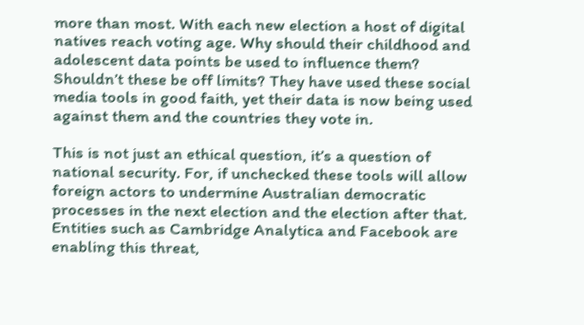more than most. With each new election a host of digital natives reach voting age. Why should their childhood and adolescent data points be used to influence them? Shouldn’t these be off limits? They have used these social media tools in good faith, yet their data is now being used against them and the countries they vote in.

This is not just an ethical question, it’s a question of national security. For, if unchecked these tools will allow foreign actors to undermine Australian democratic processes in the next election and the election after that. Entities such as Cambridge Analytica and Facebook are enabling this threat,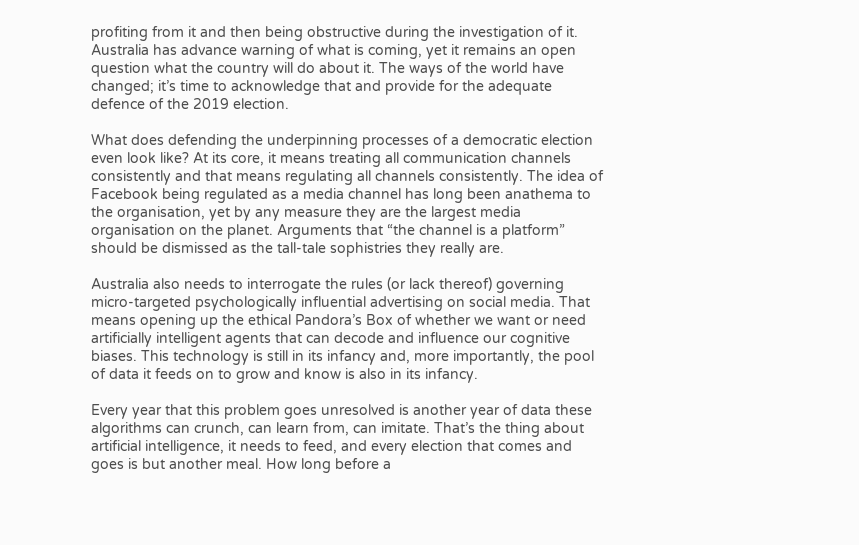profiting from it and then being obstructive during the investigation of it. Australia has advance warning of what is coming, yet it remains an open question what the country will do about it. The ways of the world have changed; it’s time to acknowledge that and provide for the adequate defence of the 2019 election.

What does defending the underpinning processes of a democratic election even look like? At its core, it means treating all communication channels consistently and that means regulating all channels consistently. The idea of Facebook being regulated as a media channel has long been anathema to the organisation, yet by any measure they are the largest media organisation on the planet. Arguments that “the channel is a platform” should be dismissed as the tall-tale sophistries they really are.

Australia also needs to interrogate the rules (or lack thereof) governing micro-targeted psychologically influential advertising on social media. That means opening up the ethical Pandora’s Box of whether we want or need artificially intelligent agents that can decode and influence our cognitive biases. This technology is still in its infancy and, more importantly, the pool of data it feeds on to grow and know is also in its infancy.

Every year that this problem goes unresolved is another year of data these algorithms can crunch, can learn from, can imitate. That’s the thing about artificial intelligence, it needs to feed, and every election that comes and goes is but another meal. How long before a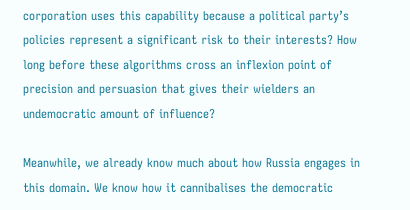corporation uses this capability because a political party’s policies represent a significant risk to their interests? How long before these algorithms cross an inflexion point of precision and persuasion that gives their wielders an undemocratic amount of influence?

Meanwhile, we already know much about how Russia engages in this domain. We know how it cannibalises the democratic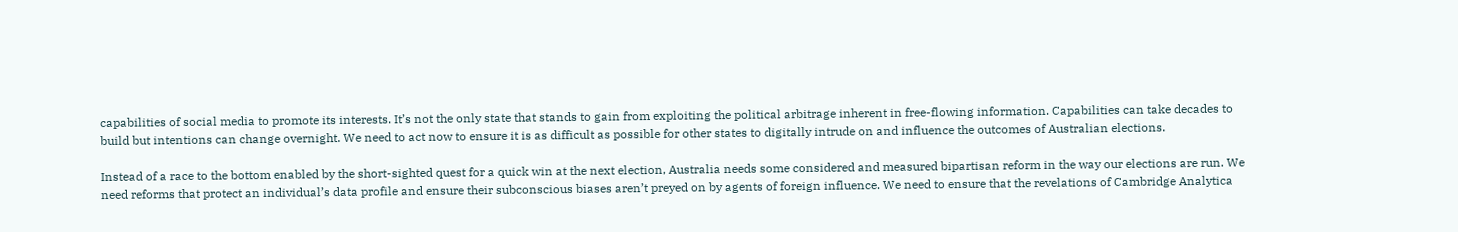capabilities of social media to promote its interests. It’s not the only state that stands to gain from exploiting the political arbitrage inherent in free-flowing information. Capabilities can take decades to build but intentions can change overnight. We need to act now to ensure it is as difficult as possible for other states to digitally intrude on and influence the outcomes of Australian elections.

Instead of a race to the bottom enabled by the short-sighted quest for a quick win at the next election, Australia needs some considered and measured bipartisan reform in the way our elections are run. We need reforms that protect an individual’s data profile and ensure their subconscious biases aren’t preyed on by agents of foreign influence. We need to ensure that the revelations of Cambridge Analytica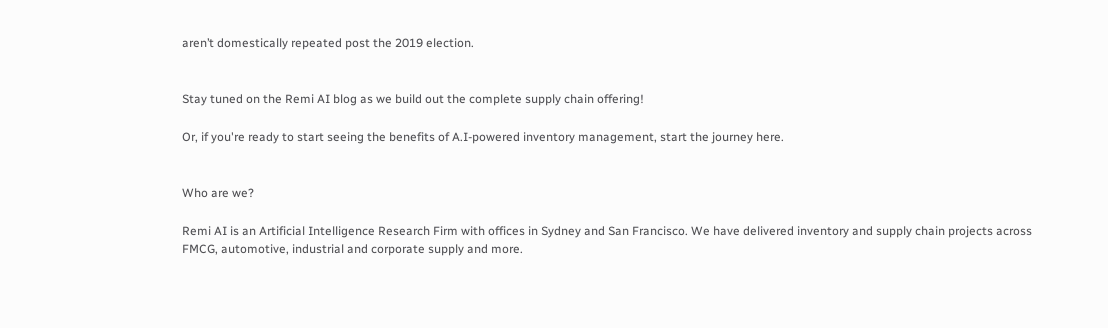aren’t domestically repeated post the 2019 election.


Stay tuned on the Remi AI blog as we build out the complete supply chain offering!

Or, if you're ready to start seeing the benefits of A.I-powered inventory management, start the journey here.


Who are we?

Remi AI is an Artificial Intelligence Research Firm with offices in Sydney and San Francisco. We have delivered inventory and supply chain projects across FMCG, automotive, industrial and corporate supply and more.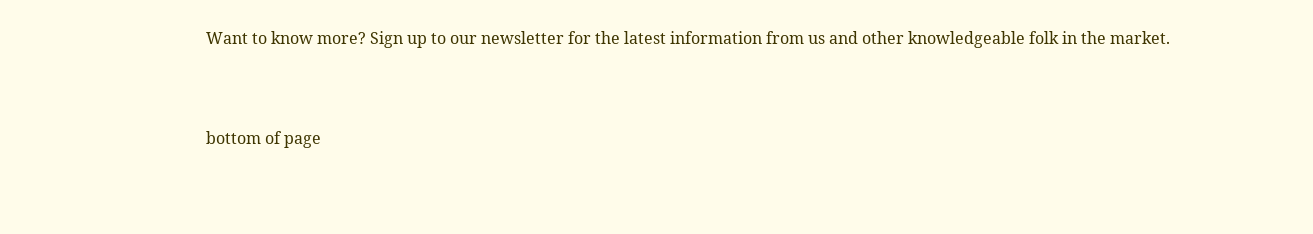Want to know more? Sign up to our newsletter for the latest information from us and other knowledgeable folk in the market.


bottom of page